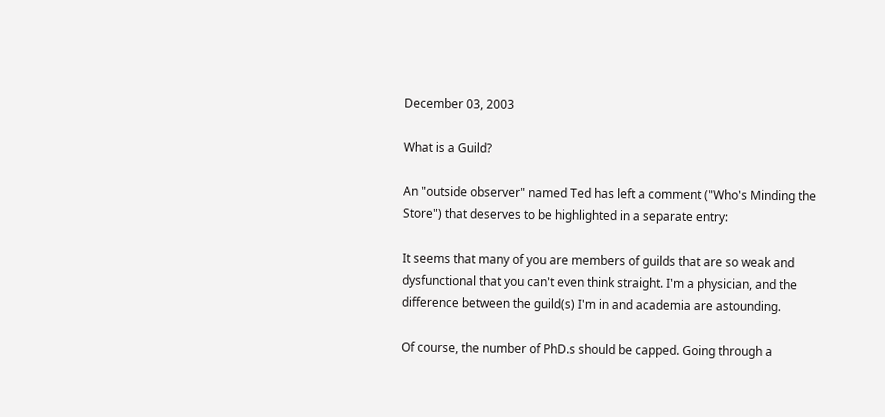December 03, 2003

What is a Guild?

An "outside observer" named Ted has left a comment ("Who's Minding the Store") that deserves to be highlighted in a separate entry:

It seems that many of you are members of guilds that are so weak and dysfunctional that you can't even think straight. I'm a physician, and the difference between the guild(s) I'm in and academia are astounding.

Of course, the number of PhD.s should be capped. Going through a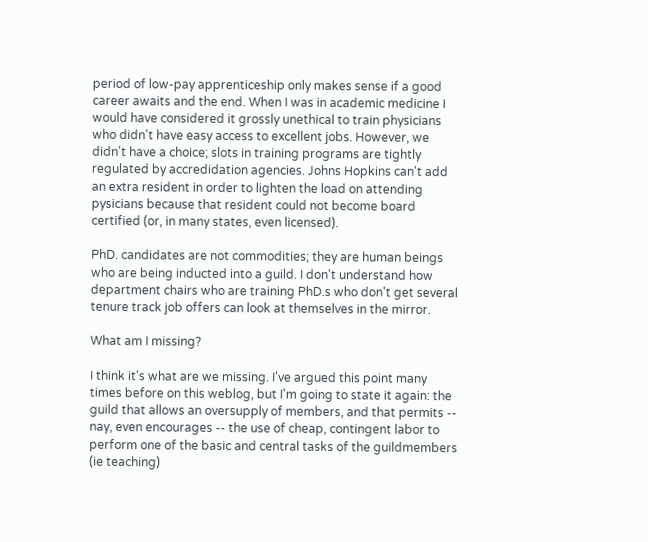period of low-pay apprenticeship only makes sense if a good career awaits and the end. When I was in academic medicine I would have considered it grossly unethical to train physicians who didn't have easy access to excellent jobs. However, we didn't have a choice; slots in training programs are tightly regulated by accredidation agencies. Johns Hopkins can't add an extra resident in order to lighten the load on attending pysicians because that resident could not become board certified (or, in many states, even licensed).

PhD. candidates are not commodities; they are human beings who are being inducted into a guild. I don't understand how department chairs who are training PhD.s who don't get several tenure track job offers can look at themselves in the mirror.

What am I missing?

I think it's what are we missing. I've argued this point many times before on this weblog, but I'm going to state it again: the guild that allows an oversupply of members, and that permits -- nay, even encourages -- the use of cheap, contingent labor to perform one of the basic and central tasks of the guildmembers (ie teaching)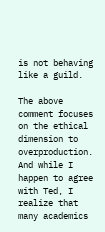is not behaving like a guild.

The above comment focuses on the ethical dimension to overproduction. And while I happen to agree with Ted, I realize that many academics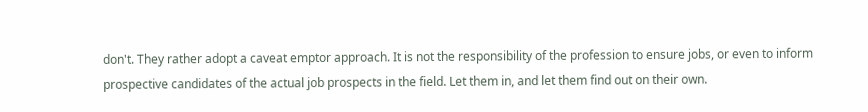don't. They rather adopt a caveat emptor approach. It is not the responsibility of the profession to ensure jobs, or even to inform prospective candidates of the actual job prospects in the field. Let them in, and let them find out on their own.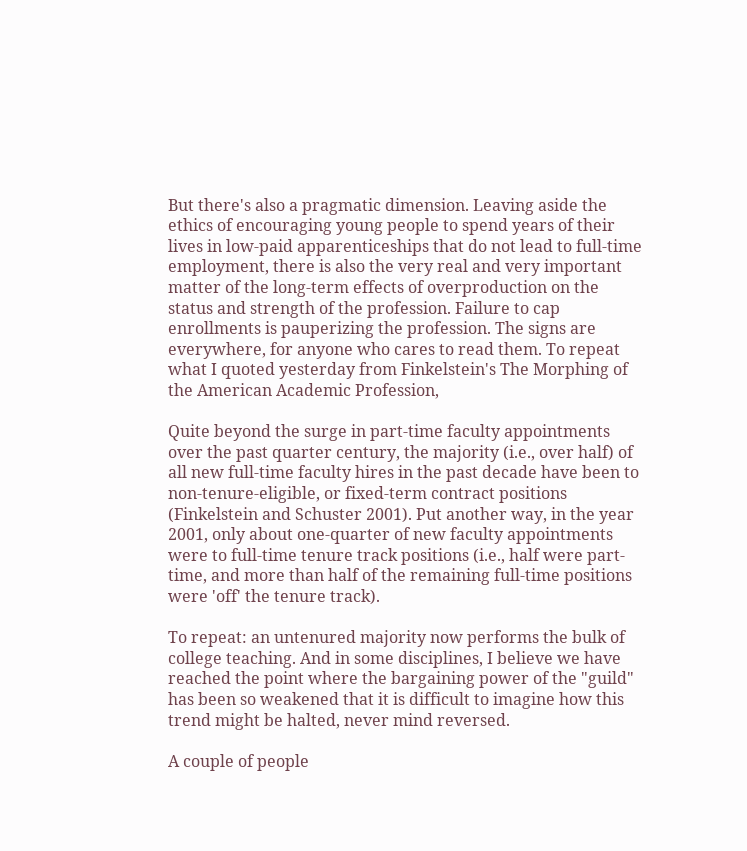But there's also a pragmatic dimension. Leaving aside the ethics of encouraging young people to spend years of their lives in low-paid apparenticeships that do not lead to full-time employment, there is also the very real and very important matter of the long-term effects of overproduction on the status and strength of the profession. Failure to cap enrollments is pauperizing the profession. The signs are everywhere, for anyone who cares to read them. To repeat what I quoted yesterday from Finkelstein's The Morphing of the American Academic Profession,

Quite beyond the surge in part-time faculty appointments over the past quarter century, the majority (i.e., over half) of all new full-time faculty hires in the past decade have been to non-tenure-eligible, or fixed-term contract positions (Finkelstein and Schuster 2001). Put another way, in the year 2001, only about one-quarter of new faculty appointments were to full-time tenure track positions (i.e., half were part-time, and more than half of the remaining full-time positions were 'off' the tenure track).

To repeat: an untenured majority now performs the bulk of college teaching. And in some disciplines, I believe we have reached the point where the bargaining power of the "guild" has been so weakened that it is difficult to imagine how this trend might be halted, never mind reversed.

A couple of people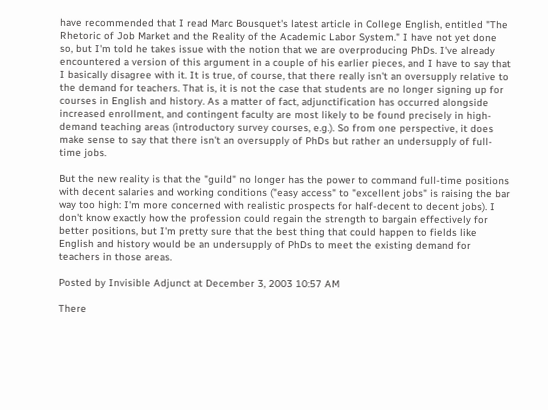have recommended that I read Marc Bousquet's latest article in College English, entitled "The Rhetoric of Job Market and the Reality of the Academic Labor System." I have not yet done so, but I'm told he takes issue with the notion that we are overproducing PhDs. I've already encountered a version of this argument in a couple of his earlier pieces, and I have to say that I basically disagree with it. It is true, of course, that there really isn't an oversupply relative to the demand for teachers. That is, it is not the case that students are no longer signing up for courses in English and history. As a matter of fact, adjunctification has occurred alongside increased enrollment, and contingent faculty are most likely to be found precisely in high-demand teaching areas (introductory survey courses, e.g.). So from one perspective, it does make sense to say that there isn't an oversupply of PhDs but rather an undersupply of full-time jobs.

But the new reality is that the "guild" no longer has the power to command full-time positions with decent salaries and working conditions ("easy access" to "excellent jobs" is raising the bar way too high: I'm more concerned with realistic prospects for half-decent to decent jobs). I don't know exactly how the profession could regain the strength to bargain effectively for better positions, but I'm pretty sure that the best thing that could happen to fields like English and history would be an undersupply of PhDs to meet the existing demand for teachers in those areas.

Posted by Invisible Adjunct at December 3, 2003 10:57 AM

There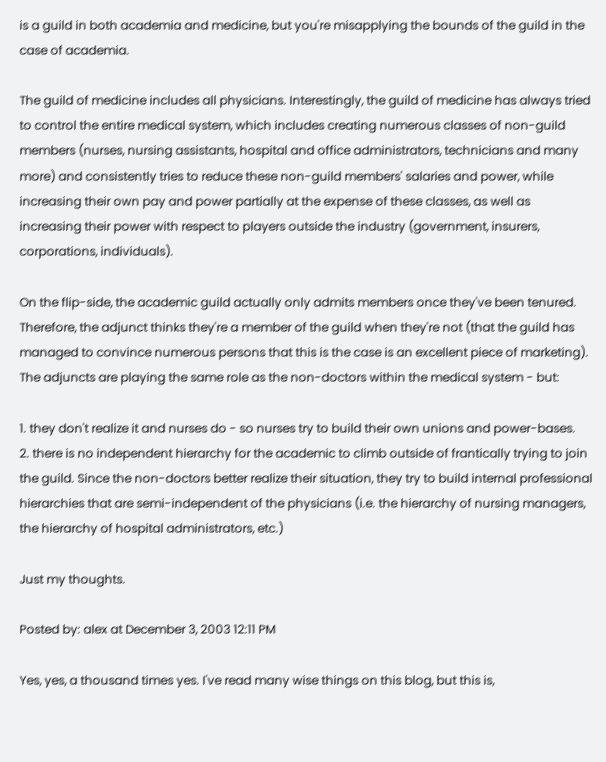is a guild in both academia and medicine, but you're misapplying the bounds of the guild in the case of academia.

The guild of medicine includes all physicians. Interestingly, the guild of medicine has always tried to control the entire medical system, which includes creating numerous classes of non-guild members (nurses, nursing assistants, hospital and office administrators, technicians and many more) and consistently tries to reduce these non-guild members' salaries and power, while increasing their own pay and power partially at the expense of these classes, as well as increasing their power with respect to players outside the industry (government, insurers, corporations, individuals).

On the flip-side, the academic guild actually only admits members once they've been tenured. Therefore, the adjunct thinks they're a member of the guild when they're not (that the guild has managed to convince numerous persons that this is the case is an excellent piece of marketing). The adjuncts are playing the same role as the non-doctors within the medical system - but:

1. they don't realize it and nurses do - so nurses try to build their own unions and power-bases.
2. there is no independent hierarchy for the academic to climb outside of frantically trying to join the guild. Since the non-doctors better realize their situation, they try to build internal professional hierarchies that are semi-independent of the physicians (i.e. the hierarchy of nursing managers, the hierarchy of hospital administrators, etc.)

Just my thoughts.

Posted by: alex at December 3, 2003 12:11 PM

Yes, yes, a thousand times yes. I've read many wise things on this blog, but this is,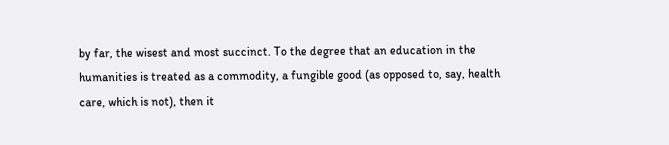by far, the wisest and most succinct. To the degree that an education in the humanities is treated as a commodity, a fungible good (as opposed to, say, health care, which is not), then it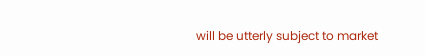will be utterly subject to market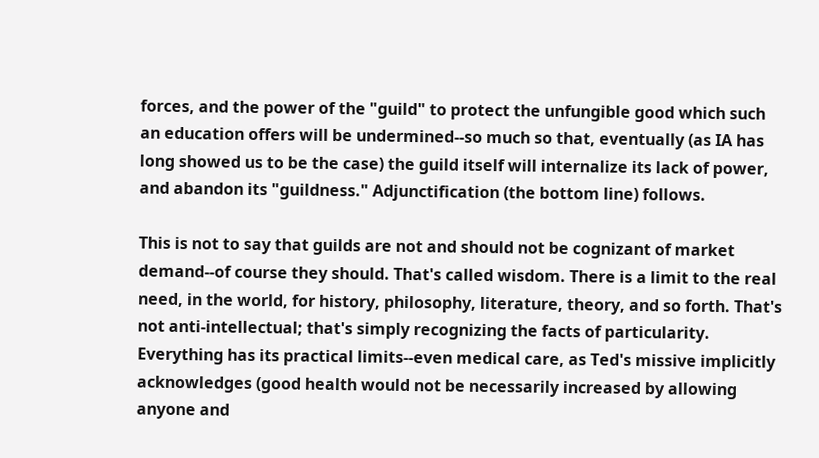forces, and the power of the "guild" to protect the unfungible good which such an education offers will be undermined--so much so that, eventually (as IA has long showed us to be the case) the guild itself will internalize its lack of power, and abandon its "guildness." Adjunctification (the bottom line) follows.

This is not to say that guilds are not and should not be cognizant of market demand--of course they should. That's called wisdom. There is a limit to the real need, in the world, for history, philosophy, literature, theory, and so forth. That's not anti-intellectual; that's simply recognizing the facts of particularity. Everything has its practical limits--even medical care, as Ted's missive implicitly acknowledges (good health would not be necessarily increased by allowing anyone and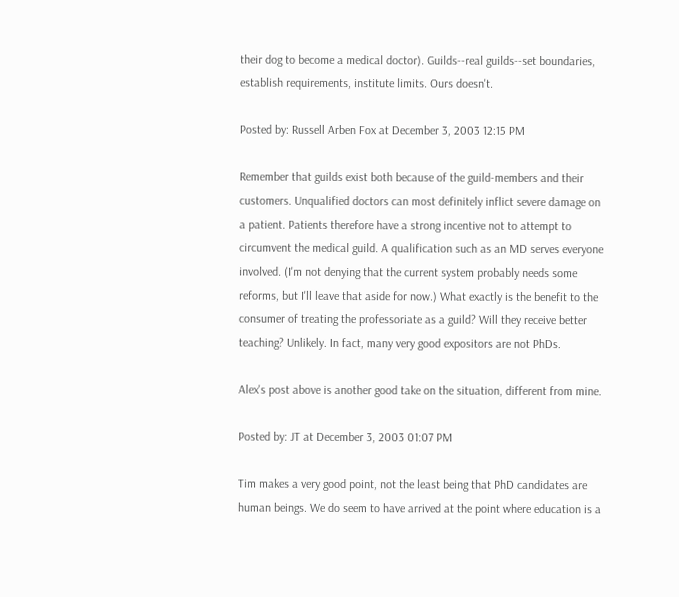their dog to become a medical doctor). Guilds--real guilds--set boundaries, establish requirements, institute limits. Ours doesn't.

Posted by: Russell Arben Fox at December 3, 2003 12:15 PM

Remember that guilds exist both because of the guild-members and their customers. Unqualified doctors can most definitely inflict severe damage on a patient. Patients therefore have a strong incentive not to attempt to circumvent the medical guild. A qualification such as an MD serves everyone involved. (I'm not denying that the current system probably needs some reforms, but I'll leave that aside for now.) What exactly is the benefit to the consumer of treating the professoriate as a guild? Will they receive better teaching? Unlikely. In fact, many very good expositors are not PhDs.

Alex's post above is another good take on the situation, different from mine.

Posted by: JT at December 3, 2003 01:07 PM

Tim makes a very good point, not the least being that PhD candidates are human beings. We do seem to have arrived at the point where education is a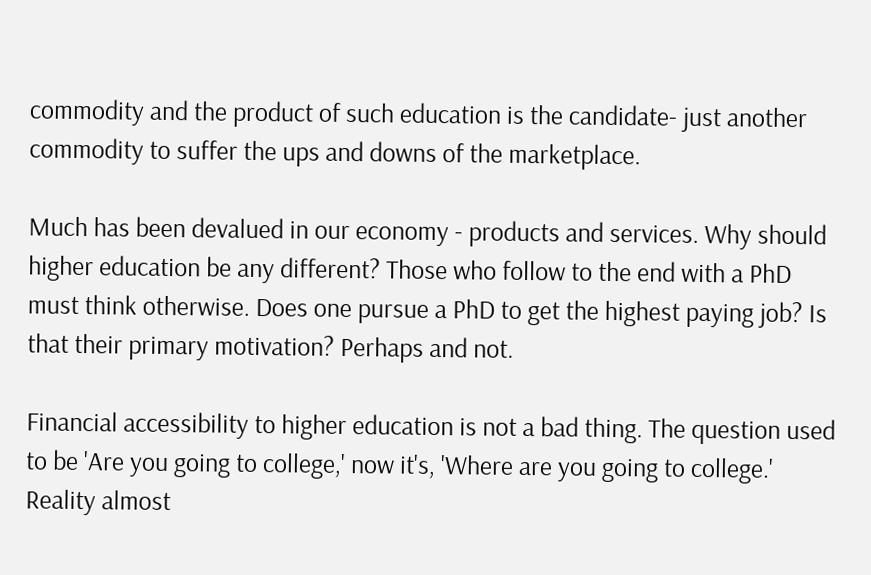commodity and the product of such education is the candidate- just another commodity to suffer the ups and downs of the marketplace.

Much has been devalued in our economy - products and services. Why should higher education be any different? Those who follow to the end with a PhD must think otherwise. Does one pursue a PhD to get the highest paying job? Is that their primary motivation? Perhaps and not.

Financial accessibility to higher education is not a bad thing. The question used to be 'Are you going to college,' now it's, 'Where are you going to college.' Reality almost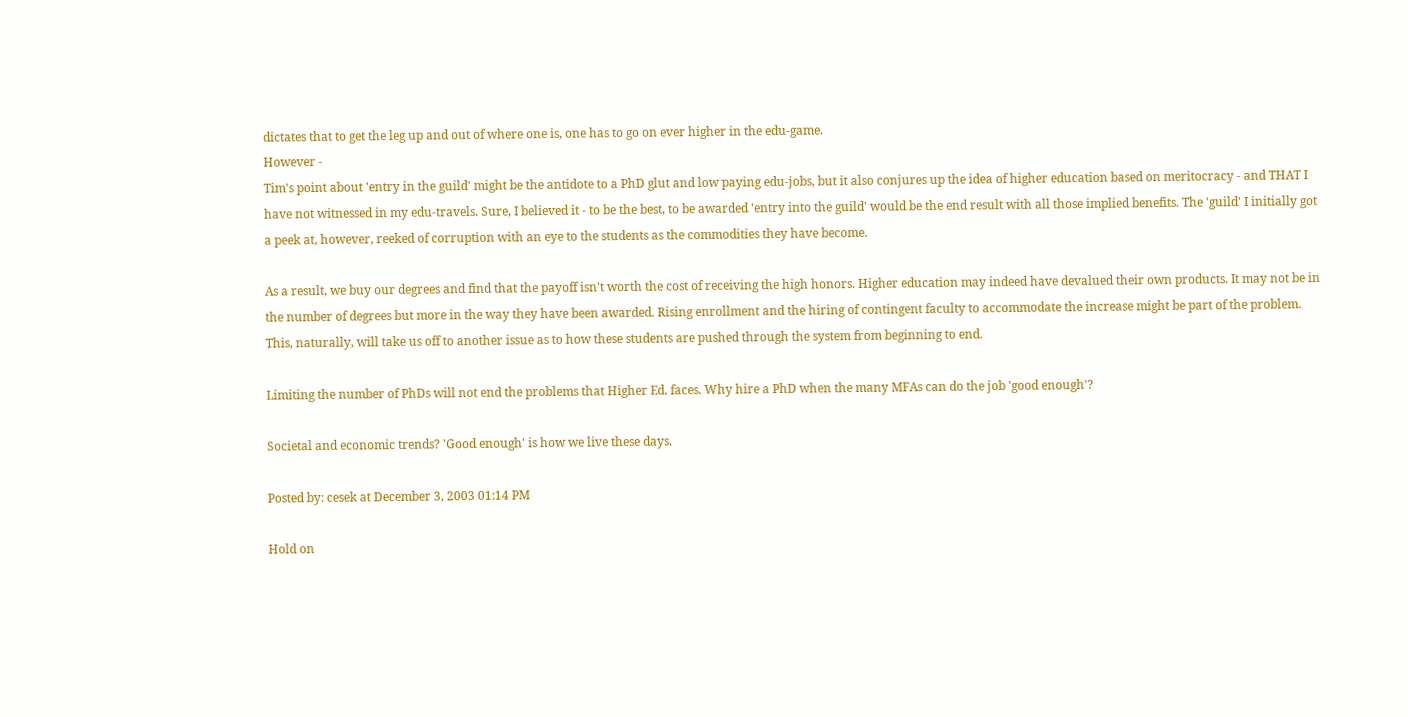dictates that to get the leg up and out of where one is, one has to go on ever higher in the edu-game.
However -
Tim's point about 'entry in the guild' might be the antidote to a PhD glut and low paying edu-jobs, but it also conjures up the idea of higher education based on meritocracy - and THAT I have not witnessed in my edu-travels. Sure, I believed it - to be the best, to be awarded 'entry into the guild' would be the end result with all those implied benefits. The 'guild' I initially got a peek at, however, reeked of corruption with an eye to the students as the commodities they have become.

As a result, we buy our degrees and find that the payoff isn't worth the cost of receiving the high honors. Higher education may indeed have devalued their own products. It may not be in the number of degrees but more in the way they have been awarded. Rising enrollment and the hiring of contingent faculty to accommodate the increase might be part of the problem. This, naturally, will take us off to another issue as to how these students are pushed through the system from beginning to end.

Limiting the number of PhDs will not end the problems that Higher Ed. faces. Why hire a PhD when the many MFAs can do the job 'good enough'?

Societal and economic trends? 'Good enough' is how we live these days.

Posted by: cesek at December 3, 2003 01:14 PM

Hold on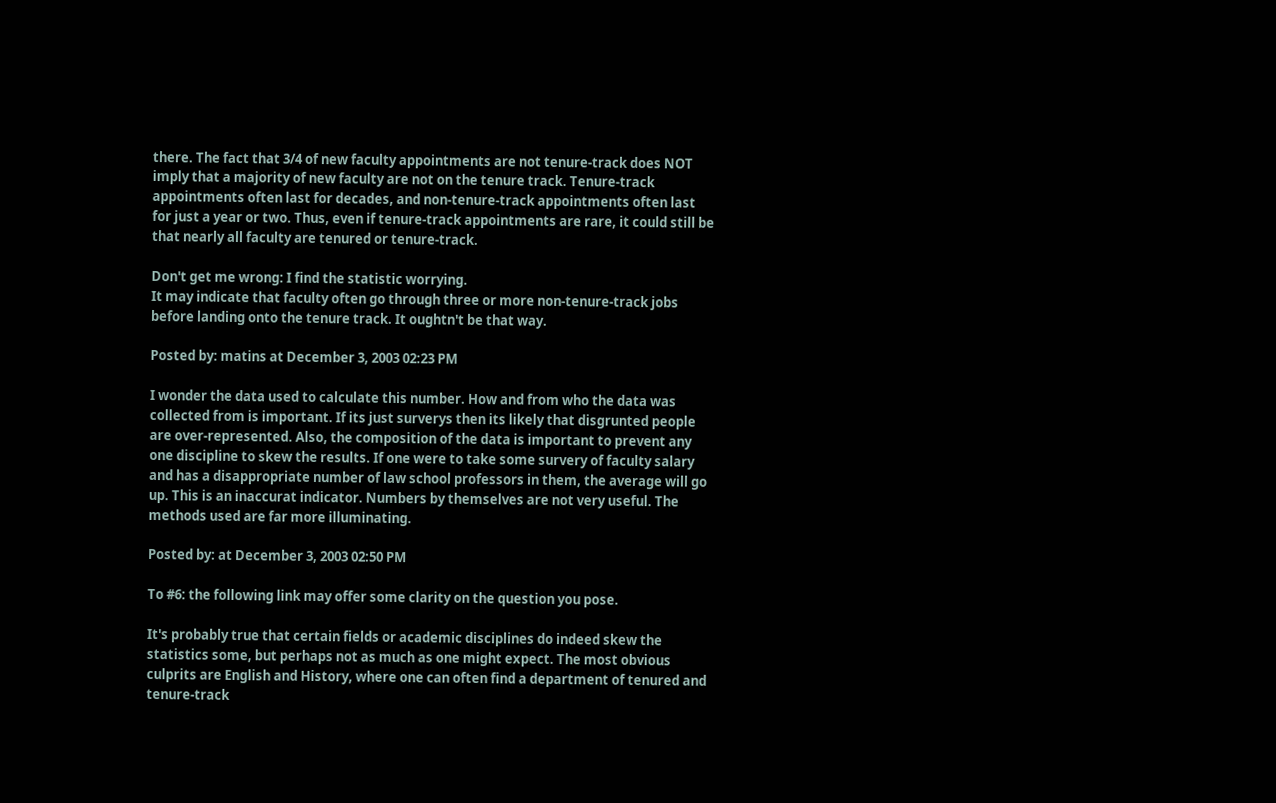there. The fact that 3/4 of new faculty appointments are not tenure-track does NOT imply that a majority of new faculty are not on the tenure track. Tenure-track appointments often last for decades, and non-tenure-track appointments often last for just a year or two. Thus, even if tenure-track appointments are rare, it could still be that nearly all faculty are tenured or tenure-track.

Don't get me wrong: I find the statistic worrying.
It may indicate that faculty often go through three or more non-tenure-track jobs before landing onto the tenure track. It oughtn't be that way.

Posted by: matins at December 3, 2003 02:23 PM

I wonder the data used to calculate this number. How and from who the data was collected from is important. If its just surverys then its likely that disgrunted people are over-represented. Also, the composition of the data is important to prevent any one discipline to skew the results. If one were to take some survery of faculty salary and has a disappropriate number of law school professors in them, the average will go up. This is an inaccurat indicator. Numbers by themselves are not very useful. The methods used are far more illuminating.

Posted by: at December 3, 2003 02:50 PM

To #6: the following link may offer some clarity on the question you pose.

It's probably true that certain fields or academic disciplines do indeed skew the statistics some, but perhaps not as much as one might expect. The most obvious culprits are English and History, where one can often find a department of tenured and tenure-track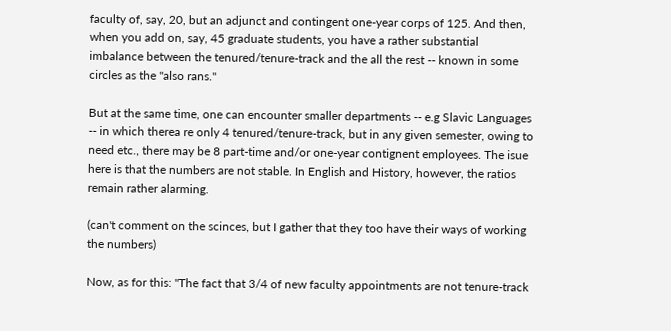faculty of, say, 20, but an adjunct and contingent one-year corps of 125. And then, when you add on, say, 45 graduate students, you have a rather substantial imbalance between the tenured/tenure-track and the all the rest -- known in some circles as the "also rans."

But at the same time, one can encounter smaller departments -- e.g Slavic Languages -- in which therea re only 4 tenured/tenure-track, but in any given semester, owing to need etc., there may be 8 part-time and/or one-year contignent employees. The isue here is that the numbers are not stable. In English and History, however, the ratios remain rather alarming.

(can't comment on the scinces, but I gather that they too have their ways of working the numbers)

Now, as for this: "The fact that 3/4 of new faculty appointments are not tenure-track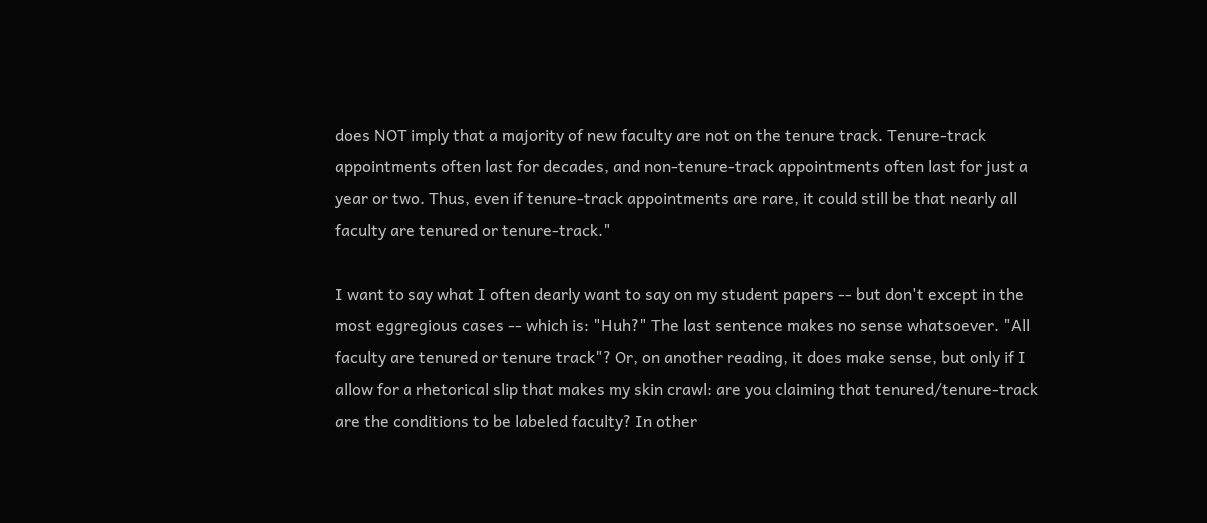does NOT imply that a majority of new faculty are not on the tenure track. Tenure-track appointments often last for decades, and non-tenure-track appointments often last for just a year or two. Thus, even if tenure-track appointments are rare, it could still be that nearly all faculty are tenured or tenure-track."

I want to say what I often dearly want to say on my student papers -- but don't except in the most eggregious cases -- which is: "Huh?" The last sentence makes no sense whatsoever. "All faculty are tenured or tenure track"? Or, on another reading, it does make sense, but only if I allow for a rhetorical slip that makes my skin crawl: are you claiming that tenured/tenure-track are the conditions to be labeled faculty? In other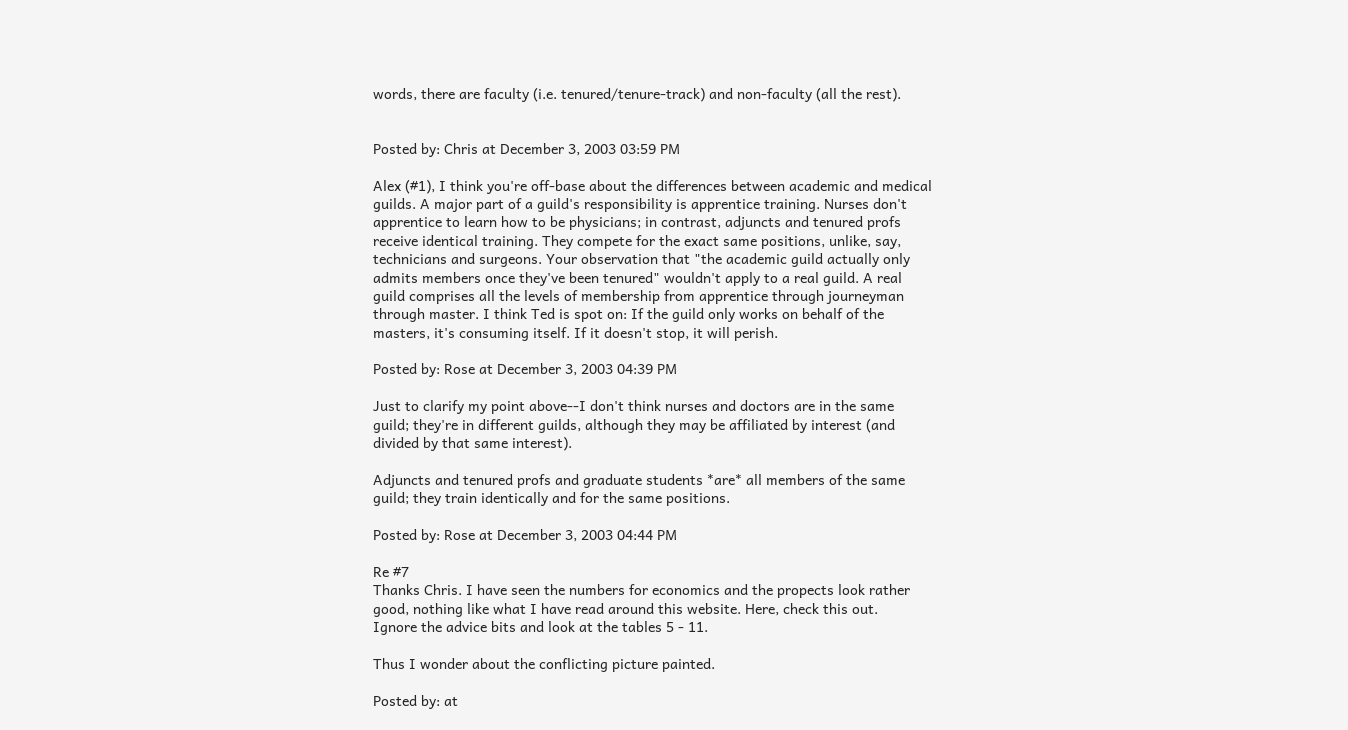words, there are faculty (i.e. tenured/tenure-track) and non-faculty (all the rest).


Posted by: Chris at December 3, 2003 03:59 PM

Alex (#1), I think you're off-base about the differences between academic and medical guilds. A major part of a guild's responsibility is apprentice training. Nurses don't apprentice to learn how to be physicians; in contrast, adjuncts and tenured profs receive identical training. They compete for the exact same positions, unlike, say, technicians and surgeons. Your observation that "the academic guild actually only admits members once they've been tenured" wouldn't apply to a real guild. A real guild comprises all the levels of membership from apprentice through journeyman through master. I think Ted is spot on: If the guild only works on behalf of the masters, it's consuming itself. If it doesn't stop, it will perish.

Posted by: Rose at December 3, 2003 04:39 PM

Just to clarify my point above--I don't think nurses and doctors are in the same guild; they're in different guilds, although they may be affiliated by interest (and divided by that same interest).

Adjuncts and tenured profs and graduate students *are* all members of the same guild; they train identically and for the same positions.

Posted by: Rose at December 3, 2003 04:44 PM

Re #7
Thanks Chris. I have seen the numbers for economics and the propects look rather good, nothing like what I have read around this website. Here, check this out.
Ignore the advice bits and look at the tables 5 - 11.

Thus I wonder about the conflicting picture painted.

Posted by: at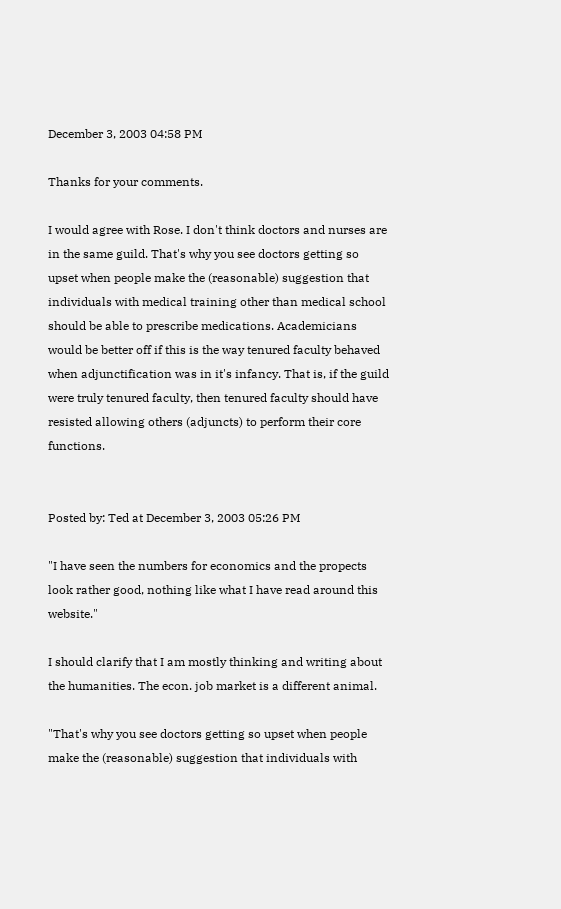December 3, 2003 04:58 PM

Thanks for your comments.

I would agree with Rose. I don't think doctors and nurses are in the same guild. That's why you see doctors getting so upset when people make the (reasonable) suggestion that individuals with medical training other than medical school should be able to prescribe medications. Academicians would be better off if this is the way tenured faculty behaved when adjunctification was in it's infancy. That is, if the guild were truly tenured faculty, then tenured faculty should have resisted allowing others (adjuncts) to perform their core functions.


Posted by: Ted at December 3, 2003 05:26 PM

"I have seen the numbers for economics and the propects look rather good, nothing like what I have read around this website."

I should clarify that I am mostly thinking and writing about the humanities. The econ. job market is a different animal.

"That's why you see doctors getting so upset when people make the (reasonable) suggestion that individuals with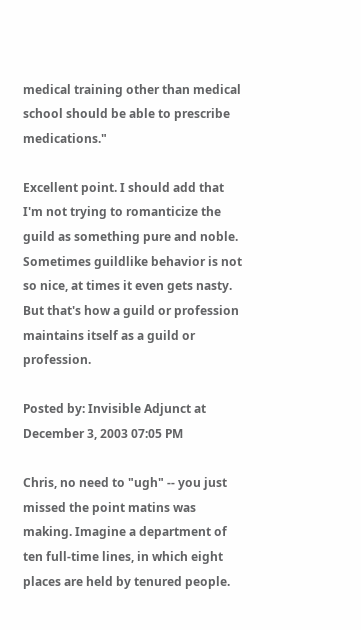medical training other than medical school should be able to prescribe medications."

Excellent point. I should add that I'm not trying to romanticize the guild as something pure and noble. Sometimes guildlike behavior is not so nice, at times it even gets nasty. But that's how a guild or profession maintains itself as a guild or profession.

Posted by: Invisible Adjunct at December 3, 2003 07:05 PM

Chris, no need to "ugh" -- you just missed the point matins was making. Imagine a department of ten full-time lines, in which eight places are held by tenured people.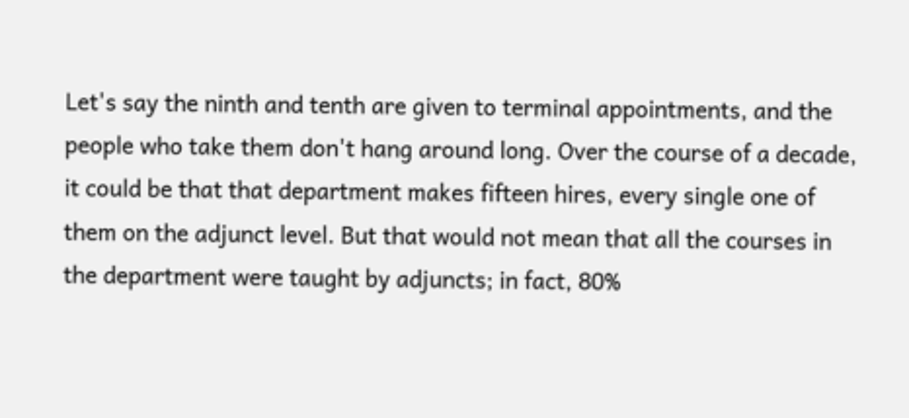Let's say the ninth and tenth are given to terminal appointments, and the people who take them don't hang around long. Over the course of a decade, it could be that that department makes fifteen hires, every single one of them on the adjunct level. But that would not mean that all the courses in the department were taught by adjuncts; in fact, 80%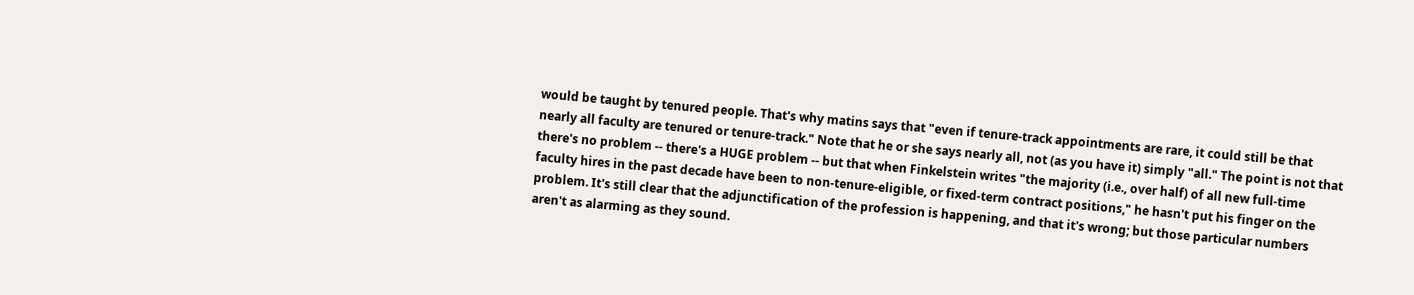would be taught by tenured people. That's why matins says that "even if tenure-track appointments are rare, it could still be that nearly all faculty are tenured or tenure-track." Note that he or she says nearly all, not (as you have it) simply "all." The point is not that there's no problem -- there's a HUGE problem -- but that when Finkelstein writes "the majority (i.e., over half) of all new full-time faculty hires in the past decade have been to non-tenure-eligible, or fixed-term contract positions," he hasn't put his finger on the problem. It's still clear that the adjunctification of the profession is happening, and that it's wrong; but those particular numbers aren't as alarming as they sound.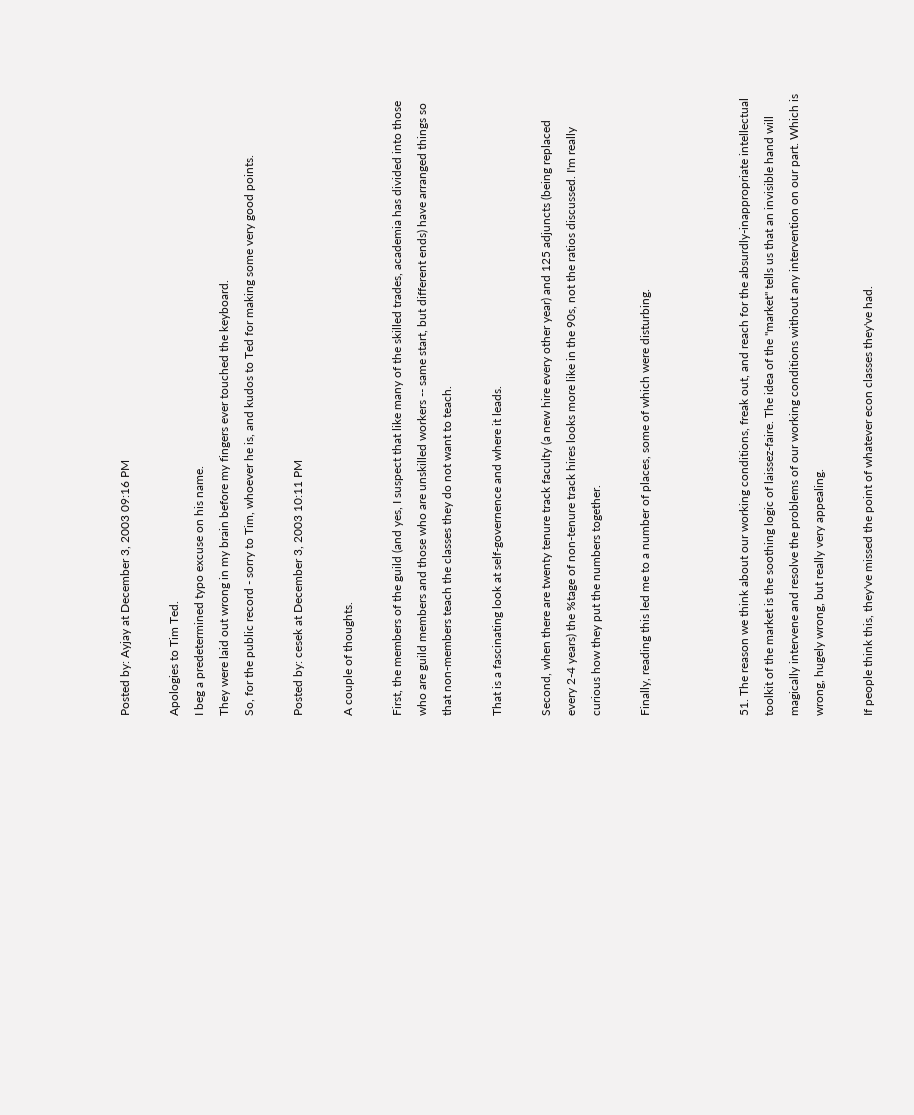Posted by: Ayjay at December 3, 2003 09:16 PM

Apologies to Tim Ted.
I beg a predetermined typo excuse on his name.
They were laid out wrong in my brain before my fingers ever touched the keyboard.
So, for the public record - sorry to Tim, whoever he is, and kudos to Ted for making some very good points.

Posted by: cesek at December 3, 2003 10:11 PM

A couple of thoughts.

First, the members of the guild (and yes, I suspect that like many of the skilled trades, academia has divided into those who are guild members and those who are unskilled workers -- same start, but different ends) have arranged things so that non-members teach the classes they do not want to teach.

That is a fascinating look at self-governence and where it leads.

Second, when there are twenty tenure track faculty (a new hire every other year) and 125 adjuncts (being replaced every 2-4 years) the %tage of non-tenure track hires looks more like in the 90s, not the ratios discussed. I'm really curious how they put the numbers together.

Finally, reading this led me to a number of places, some of which were disturbing.



51. The reason we think about our working conditions, freak out, and reach for the absurdly-inappropriate intellectual toolkit of the market is the soothing logic of laissez-faire. The idea of the "market" tells us that an invisible hand will magically intervene and resolve the problems of our working conditions without any intervention on our part. Which is wrong, hugely wrong, but really very appealing.

If people think this, they've missed the point of whatever econ classes they've had.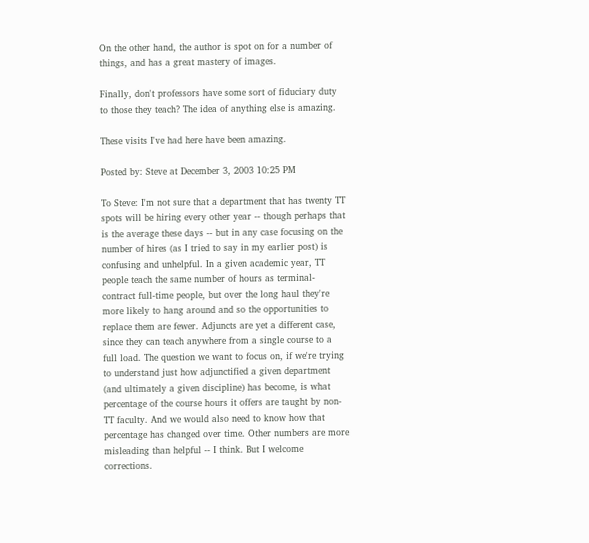On the other hand, the author is spot on for a number of things, and has a great mastery of images.

Finally, don't professors have some sort of fiduciary duty to those they teach? The idea of anything else is amazing.

These visits I've had here have been amazing.

Posted by: Steve at December 3, 2003 10:25 PM

To Steve: I'm not sure that a department that has twenty TT spots will be hiring every other year -- though perhaps that is the average these days -- but in any case focusing on the number of hires (as I tried to say in my earlier post) is confusing and unhelpful. In a given academic year, TT people teach the same number of hours as terminal-contract full-time people, but over the long haul they're more likely to hang around and so the opportunities to replace them are fewer. Adjuncts are yet a different case, since they can teach anywhere from a single course to a full load. The question we want to focus on, if we're trying to understand just how adjunctified a given department (and ultimately a given discipline) has become, is what percentage of the course hours it offers are taught by non-TT faculty. And we would also need to know how that percentage has changed over time. Other numbers are more misleading than helpful -- I think. But I welcome corrections.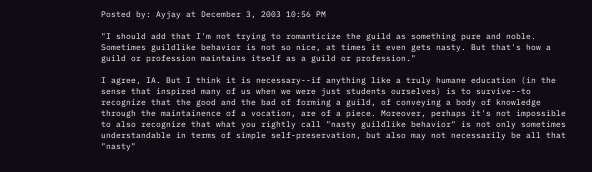Posted by: Ayjay at December 3, 2003 10:56 PM

"I should add that I'm not trying to romanticize the guild as something pure and noble. Sometimes guildlike behavior is not so nice, at times it even gets nasty. But that's how a guild or profession maintains itself as a guild or profession."

I agree, IA. But I think it is necessary--if anything like a truly humane education (in the sense that inspired many of us when we were just students ourselves) is to survive--to recognize that the good and the bad of forming a guild, of conveying a body of knowledge through the maintainence of a vocation, are of a piece. Moreover, perhaps it's not impossible to also recognize that what you rightly call "nasty guildlike behavior" is not only sometimes understandable in terms of simple self-preservation, but also may not necessarily be all that "nasty"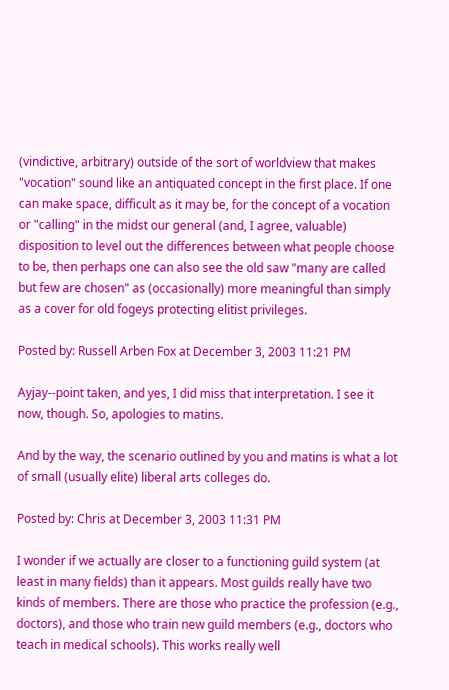(vindictive, arbitrary) outside of the sort of worldview that makes "vocation" sound like an antiquated concept in the first place. If one can make space, difficult as it may be, for the concept of a vocation or "calling" in the midst our general (and, I agree, valuable) disposition to level out the differences between what people choose to be, then perhaps one can also see the old saw "many are called but few are chosen" as (occasionally) more meaningful than simply as a cover for old fogeys protecting elitist privileges.

Posted by: Russell Arben Fox at December 3, 2003 11:21 PM

Ayjay--point taken, and yes, I did miss that interpretation. I see it now, though. So, apologies to matins.

And by the way, the scenario outlined by you and matins is what a lot of small (usually elite) liberal arts colleges do.

Posted by: Chris at December 3, 2003 11:31 PM

I wonder if we actually are closer to a functioning guild system (at least in many fields) than it appears. Most guilds really have two kinds of members. There are those who practice the profession (e.g., doctors), and those who train new guild members (e.g., doctors who teach in medical schools). This works really well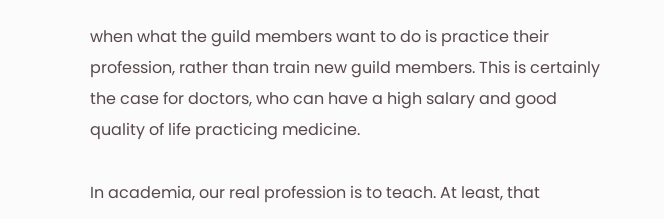when what the guild members want to do is practice their profession, rather than train new guild members. This is certainly the case for doctors, who can have a high salary and good quality of life practicing medicine.

In academia, our real profession is to teach. At least, that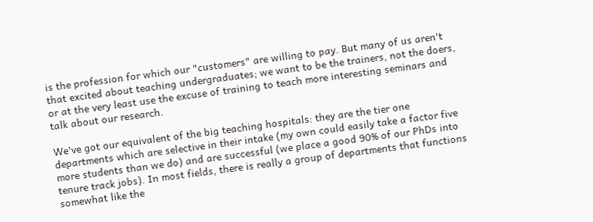is the profession for which our "customers" are willing to pay. But many of us aren't that excited about teaching undergraduates; we want to be the trainers, not the doers, or at the very least use the excuse of training to teach more interesting seminars and talk about our research.

We've got our equivalent of the big teaching hospitals: they are the tier one departments which are selective in their intake (my own could easily take a factor five more students than we do) and are successful (we place a good 90% of our PhDs into tenure track jobs). In most fields, there is really a group of departments that functions somewhat like the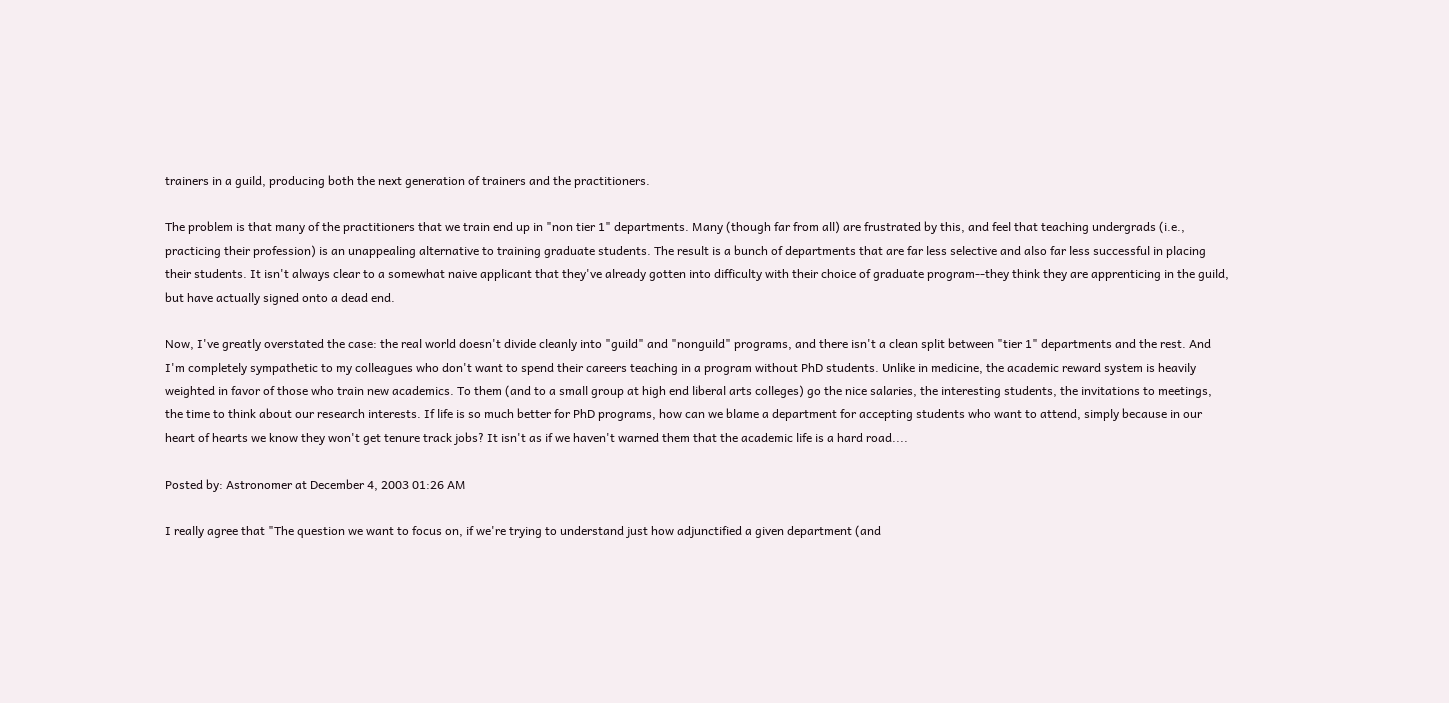trainers in a guild, producing both the next generation of trainers and the practitioners.

The problem is that many of the practitioners that we train end up in "non tier 1" departments. Many (though far from all) are frustrated by this, and feel that teaching undergrads (i.e., practicing their profession) is an unappealing alternative to training graduate students. The result is a bunch of departments that are far less selective and also far less successful in placing their students. It isn't always clear to a somewhat naive applicant that they've already gotten into difficulty with their choice of graduate program--they think they are apprenticing in the guild, but have actually signed onto a dead end.

Now, I've greatly overstated the case: the real world doesn't divide cleanly into "guild" and "nonguild" programs, and there isn't a clean split between "tier 1" departments and the rest. And I'm completely sympathetic to my colleagues who don't want to spend their careers teaching in a program without PhD students. Unlike in medicine, the academic reward system is heavily weighted in favor of those who train new academics. To them (and to a small group at high end liberal arts colleges) go the nice salaries, the interesting students, the invitations to meetings, the time to think about our research interests. If life is so much better for PhD programs, how can we blame a department for accepting students who want to attend, simply because in our heart of hearts we know they won't get tenure track jobs? It isn't as if we haven't warned them that the academic life is a hard road....

Posted by: Astronomer at December 4, 2003 01:26 AM

I really agree that "The question we want to focus on, if we're trying to understand just how adjunctified a given department (and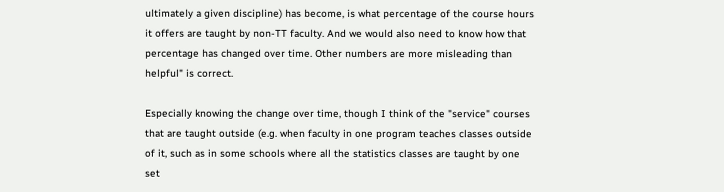ultimately a given discipline) has become, is what percentage of the course hours it offers are taught by non-TT faculty. And we would also need to know how that percentage has changed over time. Other numbers are more misleading than helpful" is correct.

Especially knowing the change over time, though I think of the "service" courses that are taught outside (e.g. when faculty in one program teaches classes outside of it, such as in some schools where all the statistics classes are taught by one set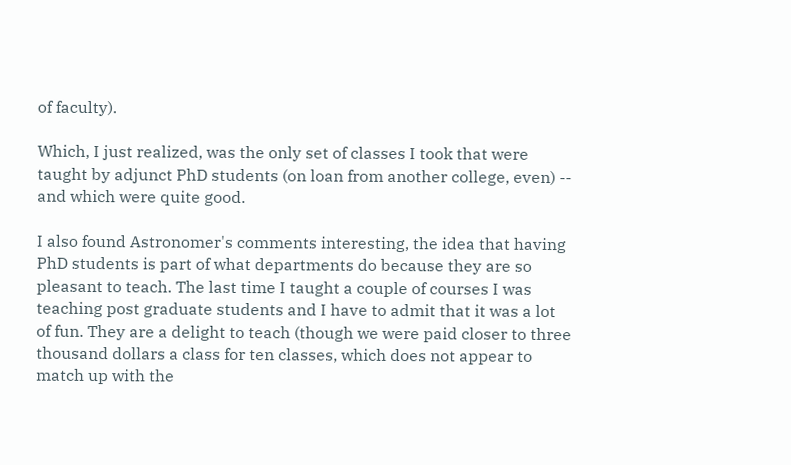of faculty).

Which, I just realized, was the only set of classes I took that were taught by adjunct PhD students (on loan from another college, even) -- and which were quite good.

I also found Astronomer's comments interesting, the idea that having PhD students is part of what departments do because they are so pleasant to teach. The last time I taught a couple of courses I was teaching post graduate students and I have to admit that it was a lot of fun. They are a delight to teach (though we were paid closer to three thousand dollars a class for ten classes, which does not appear to match up with the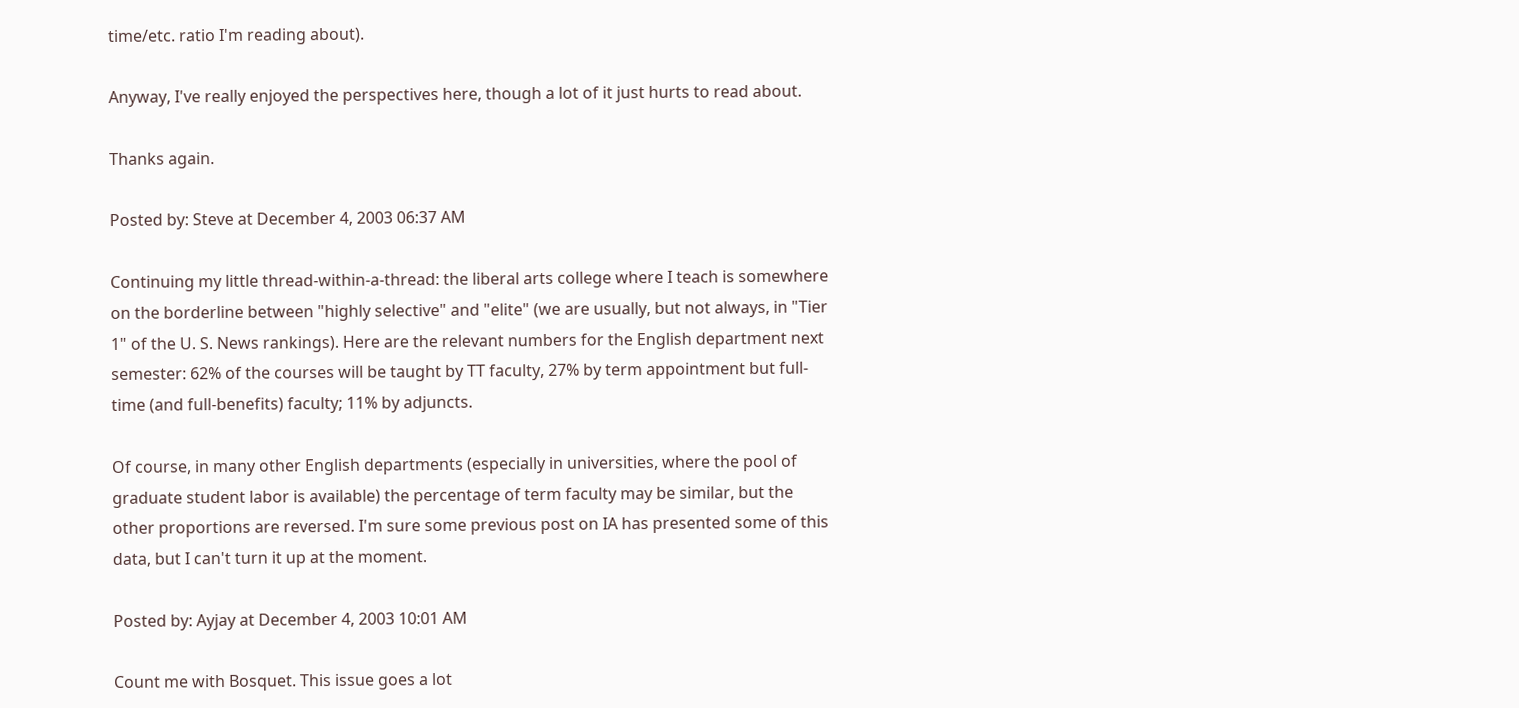time/etc. ratio I'm reading about).

Anyway, I've really enjoyed the perspectives here, though a lot of it just hurts to read about.

Thanks again.

Posted by: Steve at December 4, 2003 06:37 AM

Continuing my little thread-within-a-thread: the liberal arts college where I teach is somewhere on the borderline between "highly selective" and "elite" (we are usually, but not always, in "Tier 1" of the U. S. News rankings). Here are the relevant numbers for the English department next semester: 62% of the courses will be taught by TT faculty, 27% by term appointment but full-time (and full-benefits) faculty; 11% by adjuncts.

Of course, in many other English departments (especially in universities, where the pool of graduate student labor is available) the percentage of term faculty may be similar, but the other proportions are reversed. I'm sure some previous post on IA has presented some of this data, but I can't turn it up at the moment.

Posted by: Ayjay at December 4, 2003 10:01 AM

Count me with Bosquet. This issue goes a lot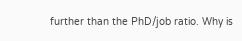further than the PhD/job ratio. Why is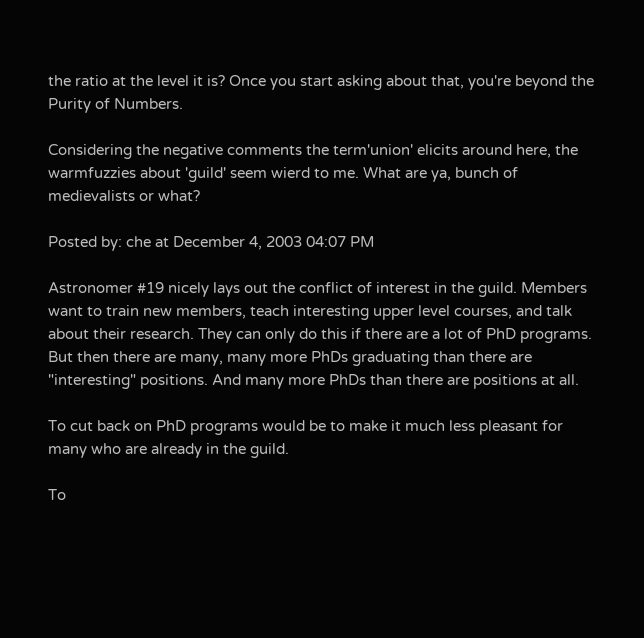the ratio at the level it is? Once you start asking about that, you're beyond the Purity of Numbers.

Considering the negative comments the term'union' elicits around here, the warmfuzzies about 'guild' seem wierd to me. What are ya, bunch of medievalists or what?

Posted by: che at December 4, 2003 04:07 PM

Astronomer #19 nicely lays out the conflict of interest in the guild. Members want to train new members, teach interesting upper level courses, and talk about their research. They can only do this if there are a lot of PhD programs. But then there are many, many more PhDs graduating than there are "interesting" positions. And many more PhDs than there are positions at all.

To cut back on PhD programs would be to make it much less pleasant for many who are already in the guild.

To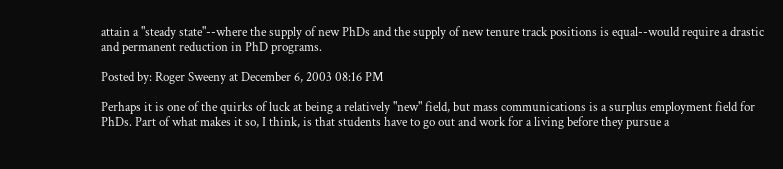attain a "steady state"--where the supply of new PhDs and the supply of new tenure track positions is equal--would require a drastic and permanent reduction in PhD programs.

Posted by: Roger Sweeny at December 6, 2003 08:16 PM

Perhaps it is one of the quirks of luck at being a relatively "new" field, but mass communications is a surplus employment field for PhDs. Part of what makes it so, I think, is that students have to go out and work for a living before they pursue a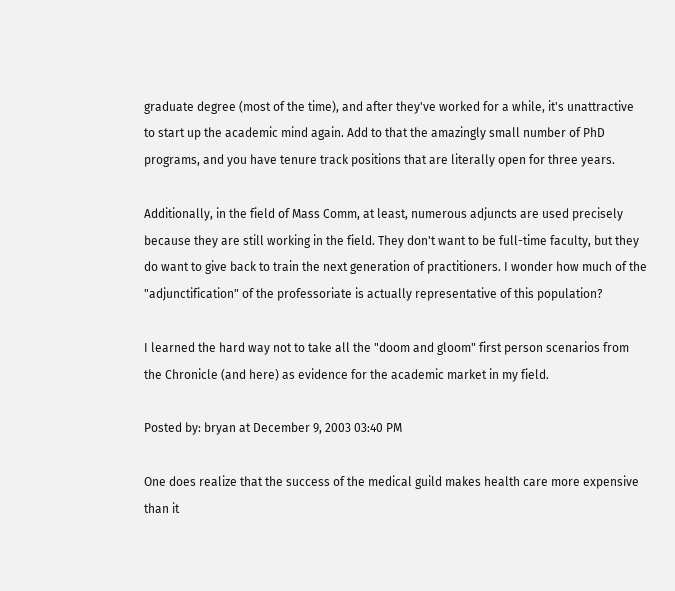graduate degree (most of the time), and after they've worked for a while, it's unattractive to start up the academic mind again. Add to that the amazingly small number of PhD programs, and you have tenure track positions that are literally open for three years.

Additionally, in the field of Mass Comm, at least, numerous adjuncts are used precisely because they are still working in the field. They don't want to be full-time faculty, but they do want to give back to train the next generation of practitioners. I wonder how much of the "adjunctification" of the professoriate is actually representative of this population?

I learned the hard way not to take all the "doom and gloom" first person scenarios from the Chronicle (and here) as evidence for the academic market in my field.

Posted by: bryan at December 9, 2003 03:40 PM

One does realize that the success of the medical guild makes health care more expensive than it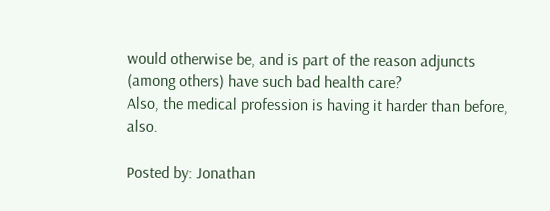would otherwise be, and is part of the reason adjuncts (among others) have such bad health care?
Also, the medical profession is having it harder than before, also.

Posted by: Jonathan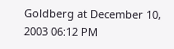Goldberg at December 10, 2003 06:12 PM